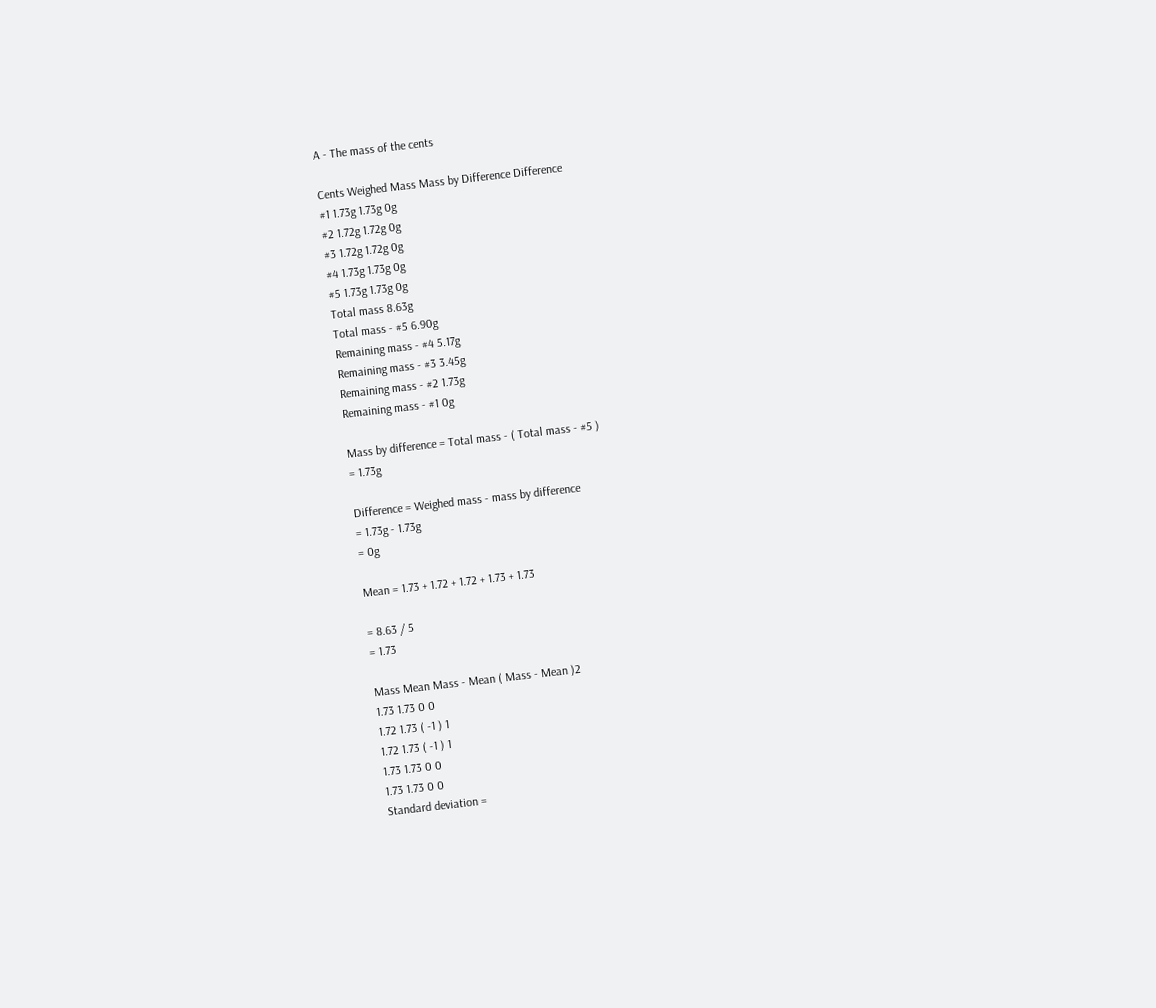A - The mass of the cents

Cents Weighed Mass Mass by Difference Difference
#1 1.73g 1.73g 0g
#2 1.72g 1.72g 0g
#3 1.72g 1.72g 0g
#4 1.73g 1.73g 0g
#5 1.73g 1.73g 0g
Total mass 8.63g
Total mass - #5 6.90g
Remaining mass - #4 5.17g
Remaining mass - #3 3.45g
Remaining mass - #2 1.73g
Remaining mass - #1 0g

Mass by difference = Total mass - ( Total mass - #5 )
= 1.73g

Difference = Weighed mass - mass by difference
= 1.73g - 1.73g
= 0g

Mean = 1.73 + 1.72 + 1.72 + 1.73 + 1.73

= 8.63 / 5
= 1.73

Mass Mean Mass - Mean ( Mass - Mean )2
1.73 1.73 0 0
1.72 1.73 ( -1 ) 1
1.72 1.73 ( -1 ) 1
1.73 1.73 0 0
1.73 1.73 0 0
Standard deviation =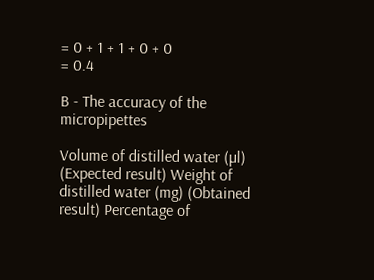= 0 + 1 + 1 + 0 + 0
= 0.4

B - The accuracy of the micropipettes

Volume of distilled water (µl) (Expected result) Weight of distilled water (mg) (Obtained result) Percentage of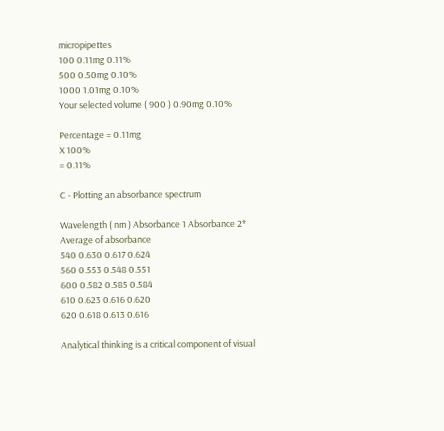micropipettes
100 0.11mg 0.11%
500 0.50mg 0.10%
1000 1.01mg 0.10%
Your selected volume ( 900 ) 0.90mg 0.10%

Percentage = 0.11mg
X 100%
= 0.11%

C - Plotting an absorbance spectrum

Wavelength ( nm ) Absorbance 1 Absorbance 2* Average of absorbance
540 0.630 0.617 0.624
560 0.553 0.548 0.551
600 0.582 0.585 0.584
610 0.623 0.616 0.620
620 0.618 0.613 0.616

Analytical thinking is a critical component of visual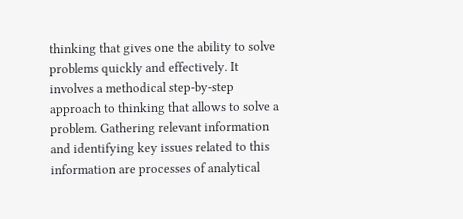thinking that gives one the ability to solve problems quickly and effectively. It involves a methodical step-by-step approach to thinking that allows to solve a problem. Gathering relevant information and identifying key issues related to this information are processes of analytical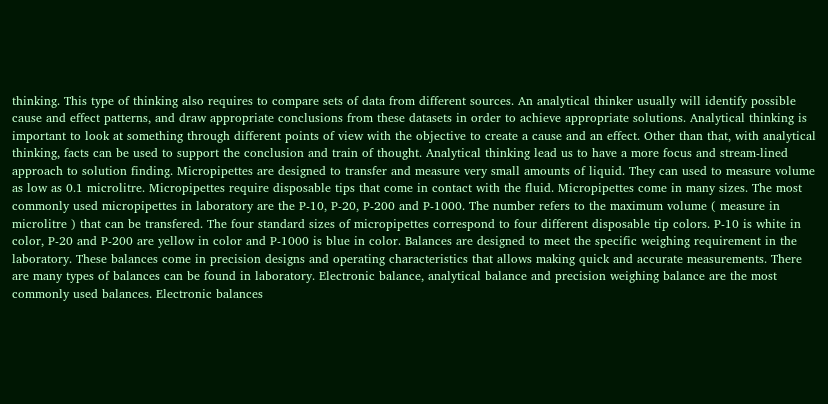thinking. This type of thinking also requires to compare sets of data from different sources. An analytical thinker usually will identify possible cause and effect patterns, and draw appropriate conclusions from these datasets in order to achieve appropriate solutions. Analytical thinking is important to look at something through different points of view with the objective to create a cause and an effect. Other than that, with analytical thinking, facts can be used to support the conclusion and train of thought. Analytical thinking lead us to have a more focus and stream-lined approach to solution finding. Micropipettes are designed to transfer and measure very small amounts of liquid. They can used to measure volume as low as 0.1 microlitre. Micropipettes require disposable tips that come in contact with the fluid. Micropipettes come in many sizes. The most commonly used micropipettes in laboratory are the P-10, P-20, P-200 and P-1000. The number refers to the maximum volume ( measure in microlitre ) that can be transfered. The four standard sizes of micropipettes correspond to four different disposable tip colors. P-10 is white in color, P-20 and P-200 are yellow in color and P-1000 is blue in color. Balances are designed to meet the specific weighing requirement in the laboratory. These balances come in precision designs and operating characteristics that allows making quick and accurate measurements. There are many types of balances can be found in laboratory. Electronic balance, analytical balance and precision weighing balance are the most commonly used balances. Electronic balances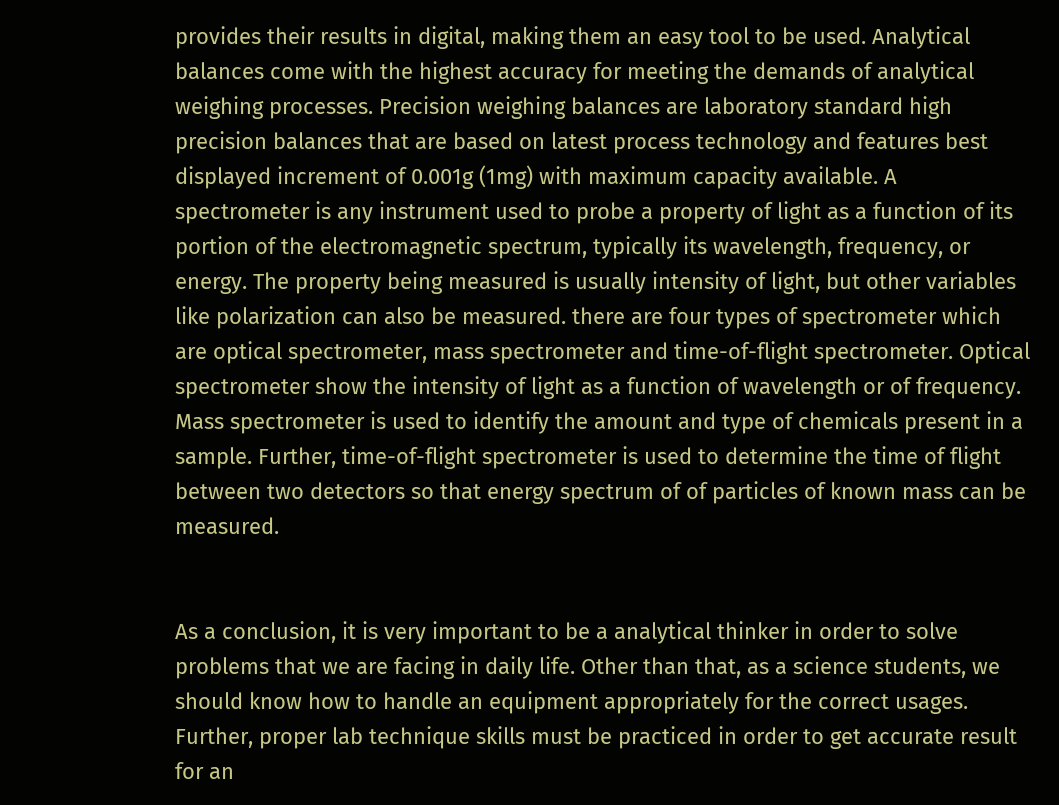provides their results in digital, making them an easy tool to be used. Analytical balances come with the highest accuracy for meeting the demands of analytical weighing processes. Precision weighing balances are laboratory standard high precision balances that are based on latest process technology and features best displayed increment of 0.001g (1mg) with maximum capacity available. A spectrometer is any instrument used to probe a property of light as a function of its portion of the electromagnetic spectrum, typically its wavelength, frequency, or energy. The property being measured is usually intensity of light, but other variables like polarization can also be measured. there are four types of spectrometer which are optical spectrometer, mass spectrometer and time-of-flight spectrometer. Optical spectrometer show the intensity of light as a function of wavelength or of frequency. Mass spectrometer is used to identify the amount and type of chemicals present in a sample. Further, time-of-flight spectrometer is used to determine the time of flight between two detectors so that energy spectrum of of particles of known mass can be measured.


As a conclusion, it is very important to be a analytical thinker in order to solve problems that we are facing in daily life. Other than that, as a science students, we should know how to handle an equipment appropriately for the correct usages. Further, proper lab technique skills must be practiced in order to get accurate result for an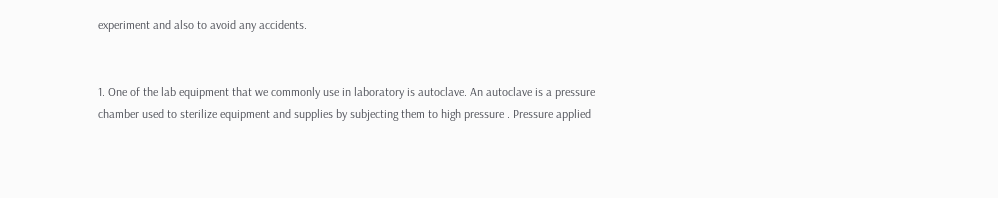experiment and also to avoid any accidents.


1. One of the lab equipment that we commonly use in laboratory is autoclave. An autoclave is a pressure chamber used to sterilize equipment and supplies by subjecting them to high pressure . Pressure applied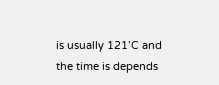is usually 121’C and the time is depends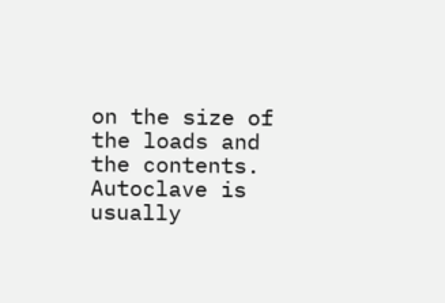on the size of the loads and the contents. Autoclave is usually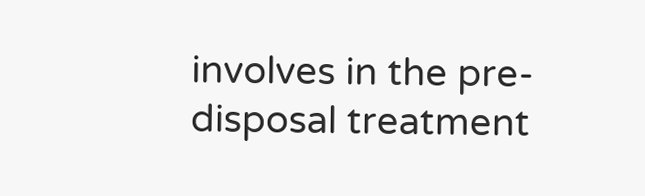involves in the pre-disposal treatment